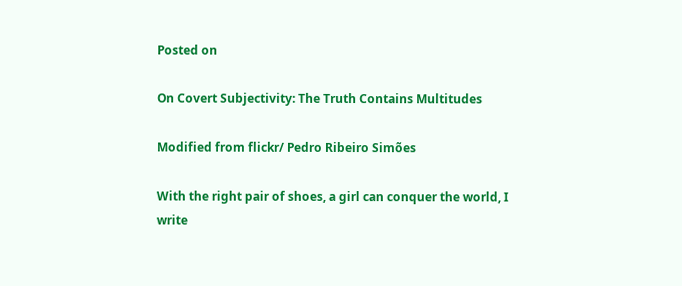Posted on

On Covert Subjectivity: The Truth Contains Multitudes

Modified from flickr/ Pedro Ribeiro Simões

With the right pair of shoes, a girl can conquer the world, I write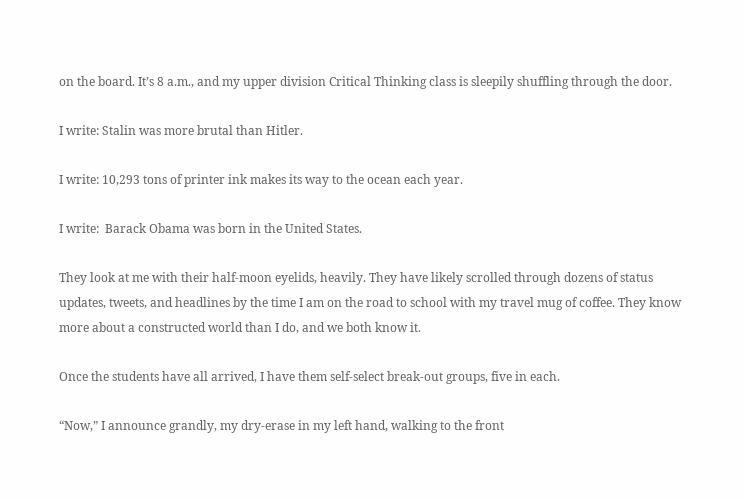on the board. It’s 8 a.m., and my upper division Critical Thinking class is sleepily shuffling through the door.

I write: Stalin was more brutal than Hitler.

I write: 10,293 tons of printer ink makes its way to the ocean each year.

I write:  Barack Obama was born in the United States.

They look at me with their half-moon eyelids, heavily. They have likely scrolled through dozens of status updates, tweets, and headlines by the time I am on the road to school with my travel mug of coffee. They know more about a constructed world than I do, and we both know it.

Once the students have all arrived, I have them self-select break-out groups, five in each.

“Now,” I announce grandly, my dry-erase in my left hand, walking to the front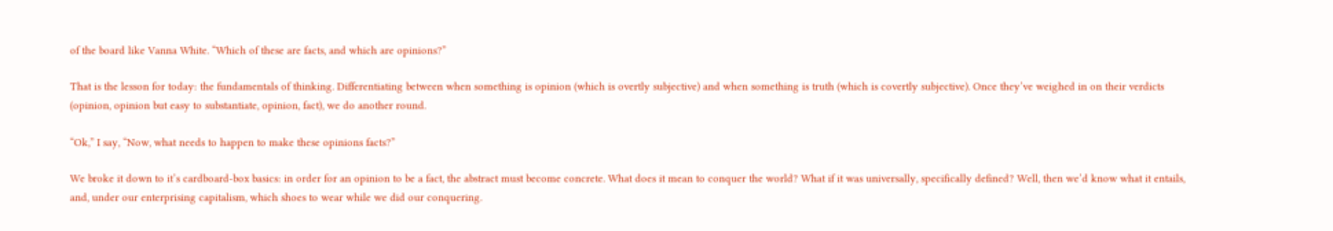of the board like Vanna White. “Which of these are facts, and which are opinions?”

That is the lesson for today: the fundamentals of thinking. Differentiating between when something is opinion (which is overtly subjective) and when something is truth (which is covertly subjective). Once they’ve weighed in on their verdicts (opinion, opinion but easy to substantiate, opinion, fact), we do another round.

“Ok,” I say, “Now, what needs to happen to make these opinions facts?”

We broke it down to it’s cardboard-box basics: in order for an opinion to be a fact, the abstract must become concrete. What does it mean to conquer the world? What if it was universally, specifically defined? Well, then we’d know what it entails, and, under our enterprising capitalism, which shoes to wear while we did our conquering.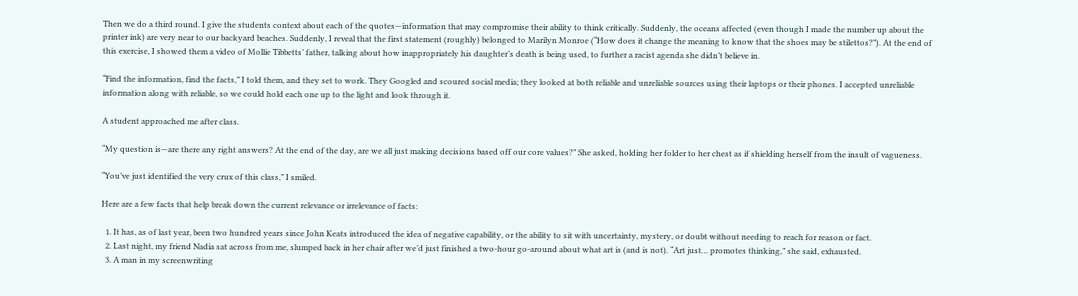Then we do a third round. I give the students context about each of the quotes—information that may compromise their ability to think critically. Suddenly, the oceans affected (even though I made the number up about the printer ink) are very near to our backyard beaches. Suddenly, I reveal that the first statement (roughly) belonged to Marilyn Monroe (“How does it change the meaning to know that the shoes may be stilettos?”). At the end of this exercise, I showed them a video of Mollie Tibbetts’ father, talking about how inappropriately his daughter’s death is being used, to further a racist agenda she didn’t believe in.

“Find the information, find the facts,” I told them, and they set to work. They Googled and scoured social media; they looked at both reliable and unreliable sources using their laptops or their phones. I accepted unreliable information along with reliable, so we could hold each one up to the light and look through it.

A student approached me after class.

“My question is—are there any right answers? At the end of the day, are we all just making decisions based off our core values?” She asked, holding her folder to her chest as if shielding herself from the insult of vagueness.

“You’ve just identified the very crux of this class,” I smiled.

Here are a few facts that help break down the current relevance or irrelevance of facts:

  1. It has, as of last year, been two hundred years since John Keats introduced the idea of negative capability, or the ability to sit with uncertainty, mystery, or doubt without needing to reach for reason or fact.
  2. Last night, my friend Nadia sat across from me, slumped back in her chair after we’d just finished a two-hour go-around about what art is (and is not). “Art just… promotes thinking,” she said, exhausted.
  3. A man in my screenwriting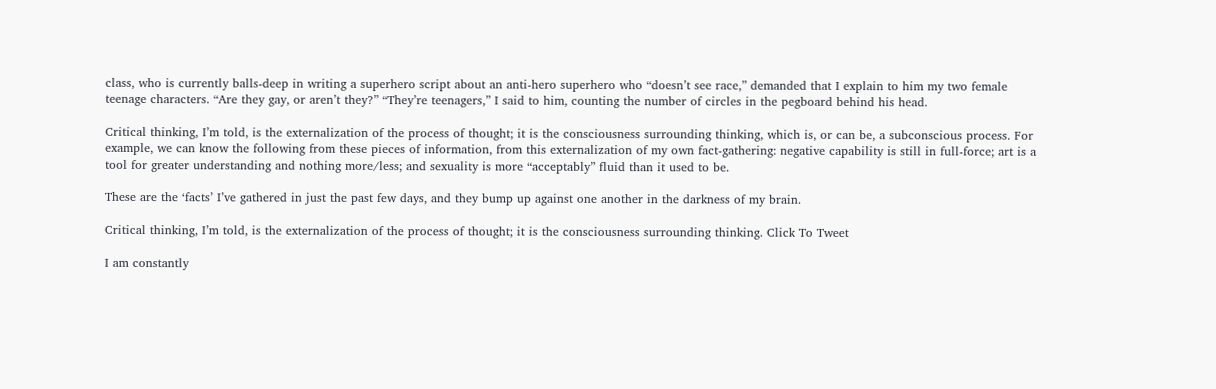class, who is currently balls-deep in writing a superhero script about an anti-hero superhero who “doesn’t see race,” demanded that I explain to him my two female teenage characters. “Are they gay, or aren’t they?” “They’re teenagers,” I said to him, counting the number of circles in the pegboard behind his head.

Critical thinking, I’m told, is the externalization of the process of thought; it is the consciousness surrounding thinking, which is, or can be, a subconscious process. For example, we can know the following from these pieces of information, from this externalization of my own fact-gathering: negative capability is still in full-force; art is a tool for greater understanding and nothing more/less; and sexuality is more “acceptably” fluid than it used to be.

These are the ‘facts’ I’ve gathered in just the past few days, and they bump up against one another in the darkness of my brain.

Critical thinking, I’m told, is the externalization of the process of thought; it is the consciousness surrounding thinking. Click To Tweet

I am constantly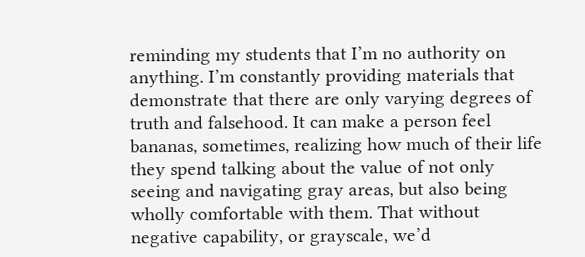reminding my students that I’m no authority on anything. I’m constantly providing materials that demonstrate that there are only varying degrees of truth and falsehood. It can make a person feel bananas, sometimes, realizing how much of their life they spend talking about the value of not only seeing and navigating gray areas, but also being wholly comfortable with them. That without negative capability, or grayscale, we’d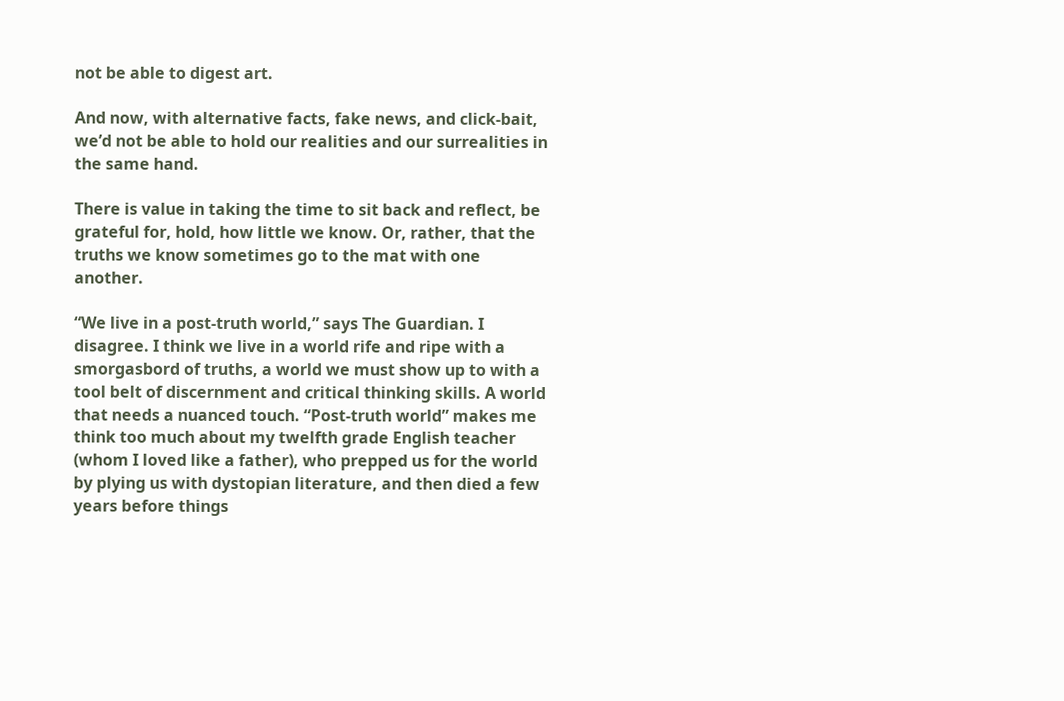not be able to digest art.

And now, with alternative facts, fake news, and click-bait, we’d not be able to hold our realities and our surrealities in the same hand.

There is value in taking the time to sit back and reflect, be grateful for, hold, how little we know. Or, rather, that the truths we know sometimes go to the mat with one another.

“We live in a post-truth world,” says The Guardian. I disagree. I think we live in a world rife and ripe with a smorgasbord of truths, a world we must show up to with a tool belt of discernment and critical thinking skills. A world that needs a nuanced touch. “Post-truth world” makes me think too much about my twelfth grade English teacher (whom I loved like a father), who prepped us for the world by plying us with dystopian literature, and then died a few years before things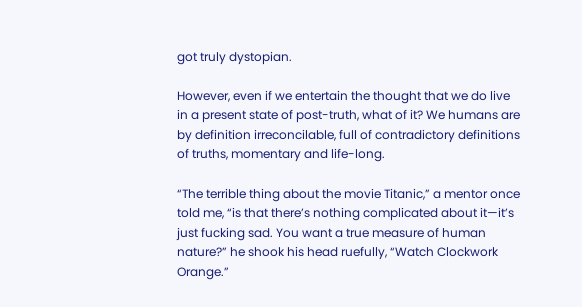got truly dystopian.

However, even if we entertain the thought that we do live in a present state of post-truth, what of it? We humans are by definition irreconcilable, full of contradictory definitions of truths, momentary and life-long.

“The terrible thing about the movie Titanic,” a mentor once told me, “is that there’s nothing complicated about it—it’s just fucking sad. You want a true measure of human nature?” he shook his head ruefully, “Watch Clockwork Orange.”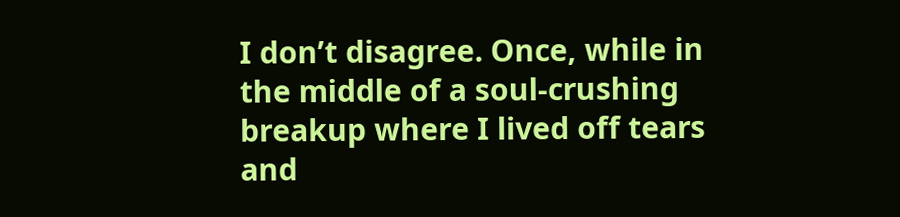I don’t disagree. Once, while in the middle of a soul-crushing breakup where I lived off tears and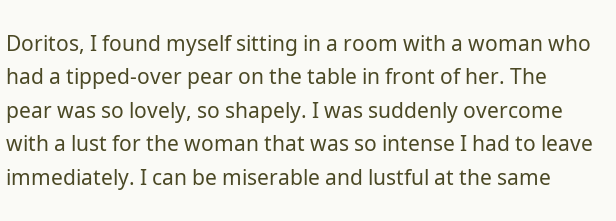Doritos, I found myself sitting in a room with a woman who had a tipped-over pear on the table in front of her. The pear was so lovely, so shapely. I was suddenly overcome with a lust for the woman that was so intense I had to leave immediately. I can be miserable and lustful at the same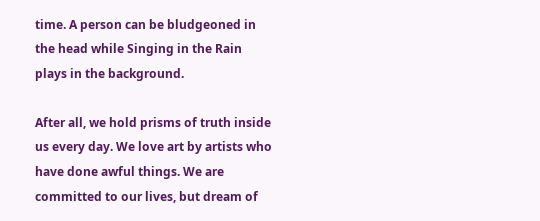time. A person can be bludgeoned in the head while Singing in the Rain plays in the background.

After all, we hold prisms of truth inside us every day. We love art by artists who have done awful things. We are committed to our lives, but dream of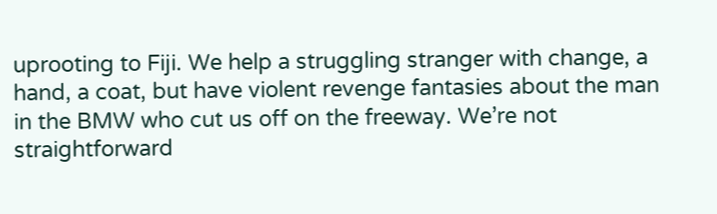uprooting to Fiji. We help a struggling stranger with change, a hand, a coat, but have violent revenge fantasies about the man in the BMW who cut us off on the freeway. We’re not straightforward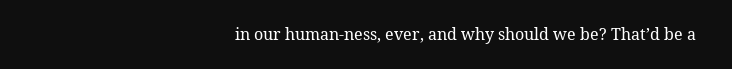in our human-ness, ever, and why should we be? That’d be a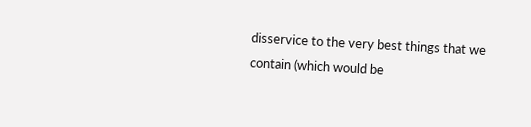disservice to the very best things that we contain (which would be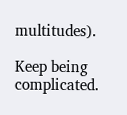multitudes).

Keep being complicated.